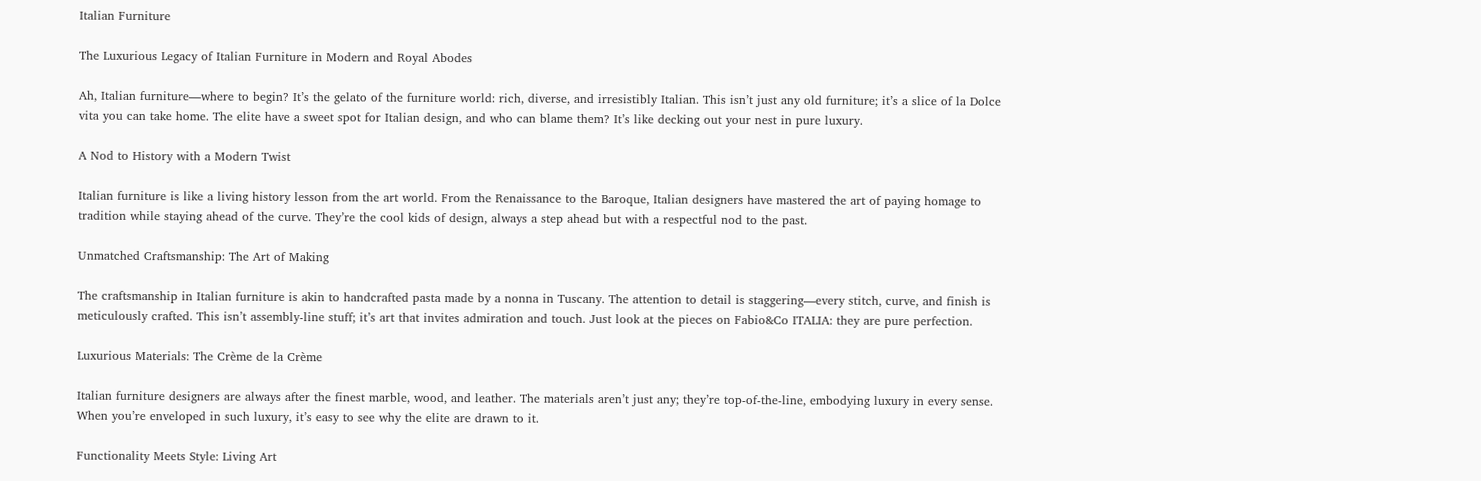Italian Furniture

The Luxurious Legacy of Italian Furniture in Modern and Royal Abodes

Ah, Italian furniture—where to begin? It’s the gelato of the furniture world: rich, diverse, and irresistibly Italian. This isn’t just any old furniture; it’s a slice of la Dolce vita you can take home. The elite have a sweet spot for Italian design, and who can blame them? It’s like decking out your nest in pure luxury.

A Nod to History with a Modern Twist

Italian furniture is like a living history lesson from the art world. From the Renaissance to the Baroque, Italian designers have mastered the art of paying homage to tradition while staying ahead of the curve. They’re the cool kids of design, always a step ahead but with a respectful nod to the past.

Unmatched Craftsmanship: The Art of Making

The craftsmanship in Italian furniture is akin to handcrafted pasta made by a nonna in Tuscany. The attention to detail is staggering—every stitch, curve, and finish is meticulously crafted. This isn’t assembly-line stuff; it’s art that invites admiration and touch. Just look at the pieces on Fabio&Co ITALIA: they are pure perfection.

Luxurious Materials: The Crème de la Crème

Italian furniture designers are always after the finest marble, wood, and leather. The materials aren’t just any; they’re top-of-the-line, embodying luxury in every sense. When you’re enveloped in such luxury, it’s easy to see why the elite are drawn to it.

Functionality Meets Style: Living Art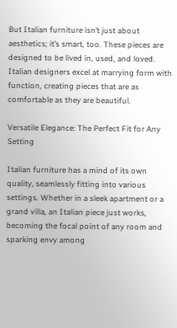But Italian furniture isn’t just about aesthetics; it’s smart, too. These pieces are designed to be lived in, used, and loved. Italian designers excel at marrying form with function, creating pieces that are as comfortable as they are beautiful.

Versatile Elegance: The Perfect Fit for Any Setting

Italian furniture has a mind of its own quality, seamlessly fitting into various settings. Whether in a sleek apartment or a grand villa, an Italian piece just works, becoming the focal point of any room and sparking envy among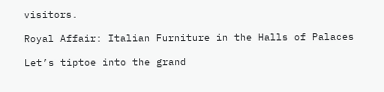visitors.

Royal Affair: Italian Furniture in the Halls of Palaces

Let’s tiptoe into the grand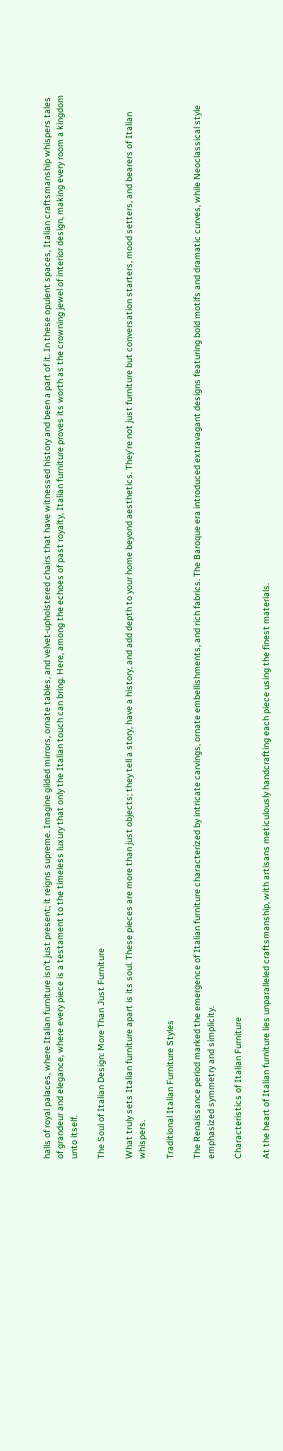halls of royal palaces, where Italian furniture isn’t just present; it reigns supreme. Imagine gilded mirrors, ornate tables, and velvet-upholstered chairs that have witnessed history and been a part of it. In these opulent spaces, Italian craftsmanship whispers tales of grandeur and elegance, where every piece is a testament to the timeless luxury that only the Italian touch can bring. Here, among the echoes of past royalty, Italian furniture proves its worth as the crowning jewel of interior design, making every room a kingdom unto itself.

The Soul of Italian Design: More Than Just Furniture

What truly sets Italian furniture apart is its soul. These pieces are more than just objects; they tell a story, have a history, and add depth to your home beyond aesthetics. They’re not just furniture but conversation starters, mood setters, and bearers of Italian whispers.

Traditional Italian Furniture Styles

The Renaissance period marked the emergence of Italian furniture characterized by intricate carvings, ornate embellishments, and rich fabrics. The Baroque era introduced extravagant designs featuring bold motifs and dramatic curves, while Neoclassical style emphasized symmetry and simplicity.

Characteristics of Italian Furniture

At the heart of Italian furniture lies unparalleled craftsmanship, with artisans meticulously handcrafting each piece using the finest materials.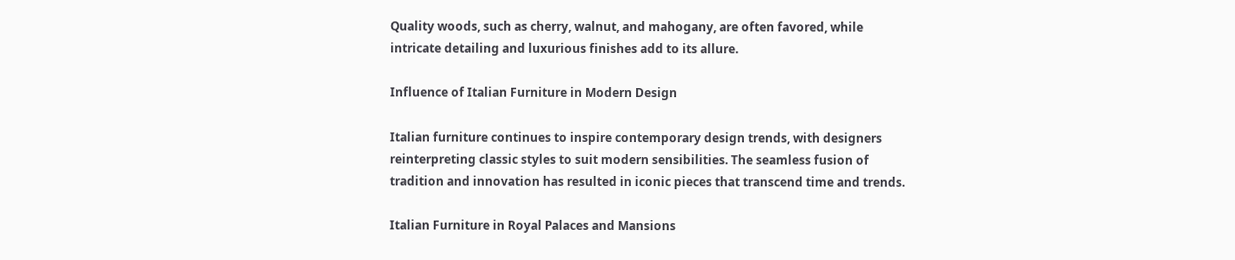Quality woods, such as cherry, walnut, and mahogany, are often favored, while intricate detailing and luxurious finishes add to its allure.

Influence of Italian Furniture in Modern Design

Italian furniture continues to inspire contemporary design trends, with designers reinterpreting classic styles to suit modern sensibilities. The seamless fusion of tradition and innovation has resulted in iconic pieces that transcend time and trends.

Italian Furniture in Royal Palaces and Mansions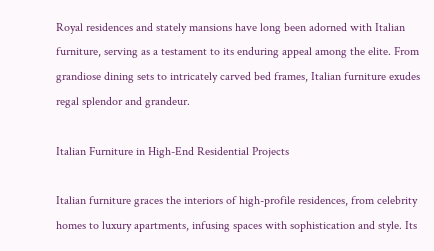Royal residences and stately mansions have long been adorned with Italian furniture, serving as a testament to its enduring appeal among the elite. From grandiose dining sets to intricately carved bed frames, Italian furniture exudes regal splendor and grandeur.

Italian Furniture in High-End Residential Projects

Italian furniture graces the interiors of high-profile residences, from celebrity homes to luxury apartments, infusing spaces with sophistication and style. Its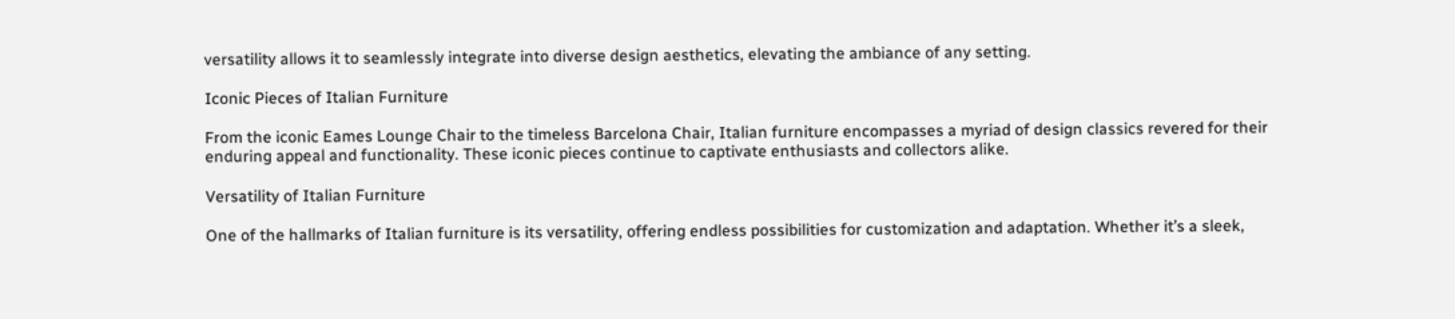versatility allows it to seamlessly integrate into diverse design aesthetics, elevating the ambiance of any setting.

Iconic Pieces of Italian Furniture

From the iconic Eames Lounge Chair to the timeless Barcelona Chair, Italian furniture encompasses a myriad of design classics revered for their enduring appeal and functionality. These iconic pieces continue to captivate enthusiasts and collectors alike.

Versatility of Italian Furniture

One of the hallmarks of Italian furniture is its versatility, offering endless possibilities for customization and adaptation. Whether it’s a sleek,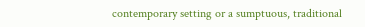contemporary setting or a sumptuous, traditional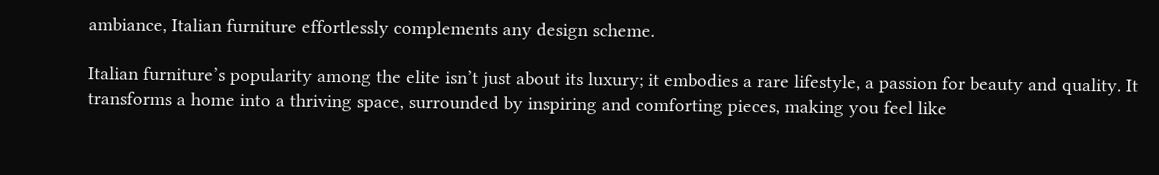ambiance, Italian furniture effortlessly complements any design scheme.

Italian furniture’s popularity among the elite isn’t just about its luxury; it embodies a rare lifestyle, a passion for beauty and quality. It transforms a home into a thriving space, surrounded by inspiring and comforting pieces, making you feel like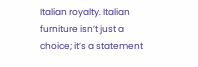Italian royalty. Italian furniture isn’t just a choice; it’s a statement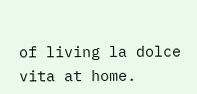of living la dolce vita at home.